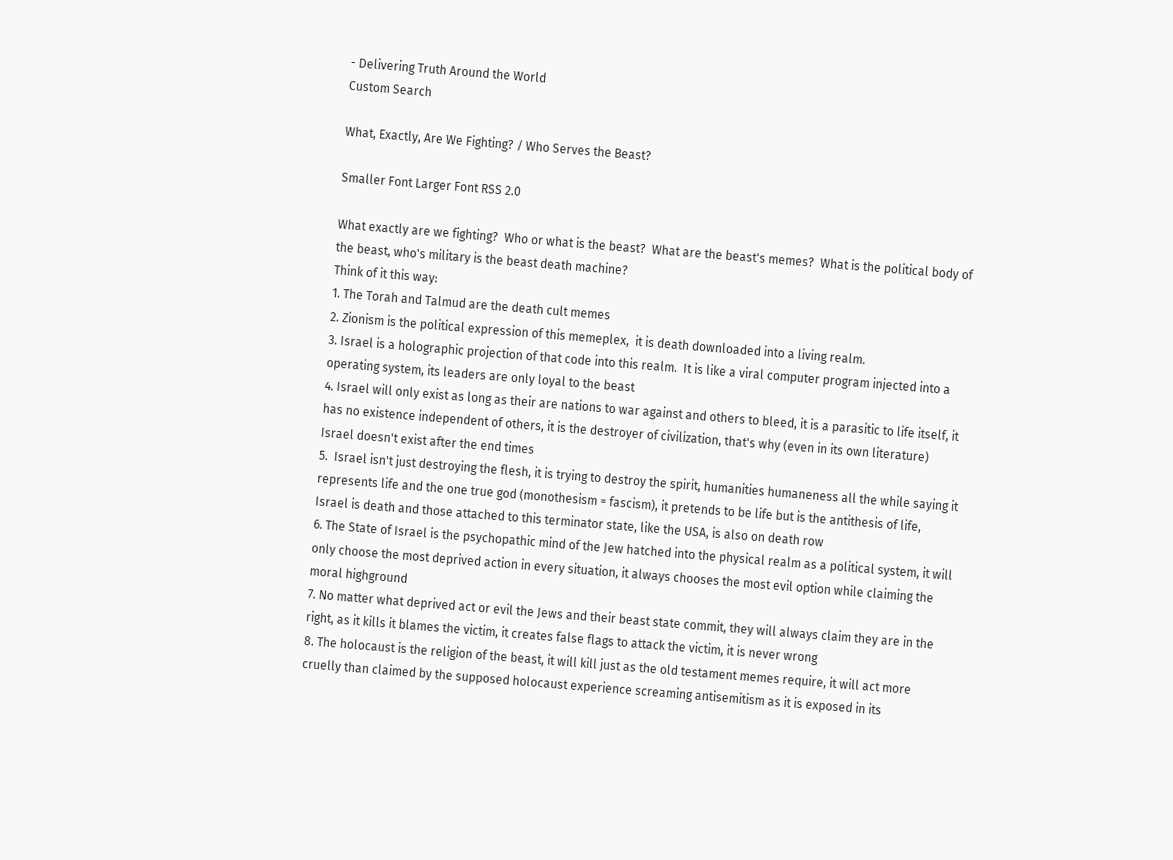- Delivering Truth Around the World
Custom Search

What, Exactly, Are We Fighting? / Who Serves the Beast?

Smaller Font Larger Font RSS 2.0

What exactly are we fighting?  Who or what is the beast?  What are the beast's memes?  What is the political body of the beast, who's military is the beast death machine?
Think of it this way:
1. The Torah and Talmud are the death cult memes
2. Zionism is the political expression of this memeplex,  it is death downloaded into a living realm.
3. Israel is a holographic projection of that code into this realm.  It is like a viral computer program injected into a operating system, its leaders are only loyal to the beast
4. Israel will only exist as long as their are nations to war against and others to bleed, it is a parasitic to life itself, it has no existence independent of others, it is the destroyer of civilization, that's why (even in its own literature) Israel doesn't exist after the end times
5.  Israel isn't just destroying the flesh, it is trying to destroy the spirit, humanities humaneness all the while saying it represents life and the one true god (monothesism = fascism), it pretends to be life but is the antithesis of life, Israel is death and those attached to this terminator state, like the USA, is also on death row
6. The State of Israel is the psychopathic mind of the Jew hatched into the physical realm as a political system, it will only choose the most deprived action in every situation, it always chooses the most evil option while claiming the moral highground
7. No matter what deprived act or evil the Jews and their beast state commit, they will always claim they are in the right, as it kills it blames the victim, it creates false flags to attack the victim, it is never wrong
8. The holocaust is the religion of the beast, it will kill just as the old testament memes require, it will act more cruelly than claimed by the supposed holocaust experience screaming antisemitism as it is exposed in its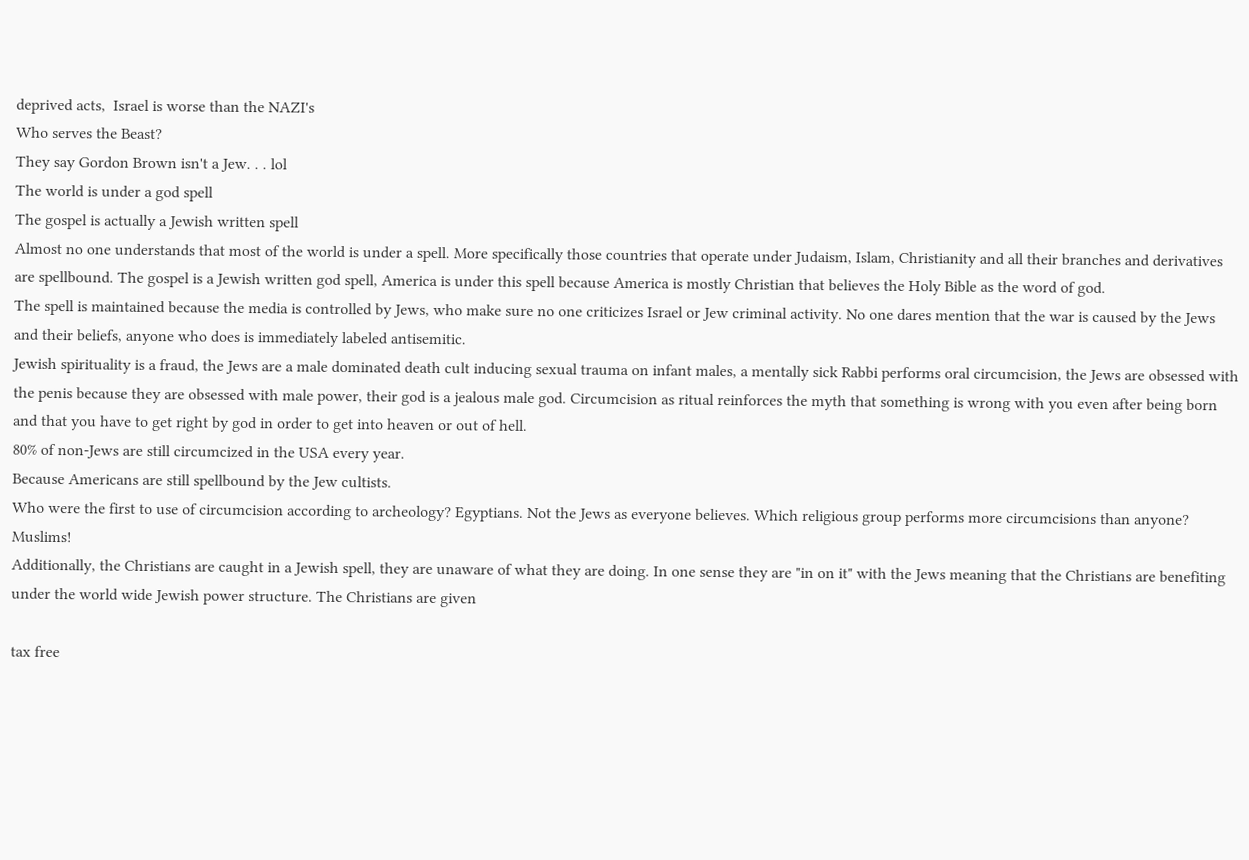deprived acts,  Israel is worse than the NAZI's
Who serves the Beast?
They say Gordon Brown isn't a Jew. . . lol
The world is under a god spell
The gospel is actually a Jewish written spell
Almost no one understands that most of the world is under a spell. More specifically those countries that operate under Judaism, Islam, Christianity and all their branches and derivatives are spellbound. The gospel is a Jewish written god spell, America is under this spell because America is mostly Christian that believes the Holy Bible as the word of god.
The spell is maintained because the media is controlled by Jews, who make sure no one criticizes Israel or Jew criminal activity. No one dares mention that the war is caused by the Jews and their beliefs, anyone who does is immediately labeled antisemitic.
Jewish spirituality is a fraud, the Jews are a male dominated death cult inducing sexual trauma on infant males, a mentally sick Rabbi performs oral circumcision, the Jews are obsessed with the penis because they are obsessed with male power, their god is a jealous male god. Circumcision as ritual reinforces the myth that something is wrong with you even after being born and that you have to get right by god in order to get into heaven or out of hell.
80% of non-Jews are still circumcized in the USA every year.
Because Americans are still spellbound by the Jew cultists.
Who were the first to use of circumcision according to archeology? Egyptians. Not the Jews as everyone believes. Which religious group performs more circumcisions than anyone? Muslims!
Additionally, the Christians are caught in a Jewish spell, they are unaware of what they are doing. In one sense they are "in on it" with the Jews meaning that the Christians are benefiting under the world wide Jewish power structure. The Christians are given

tax free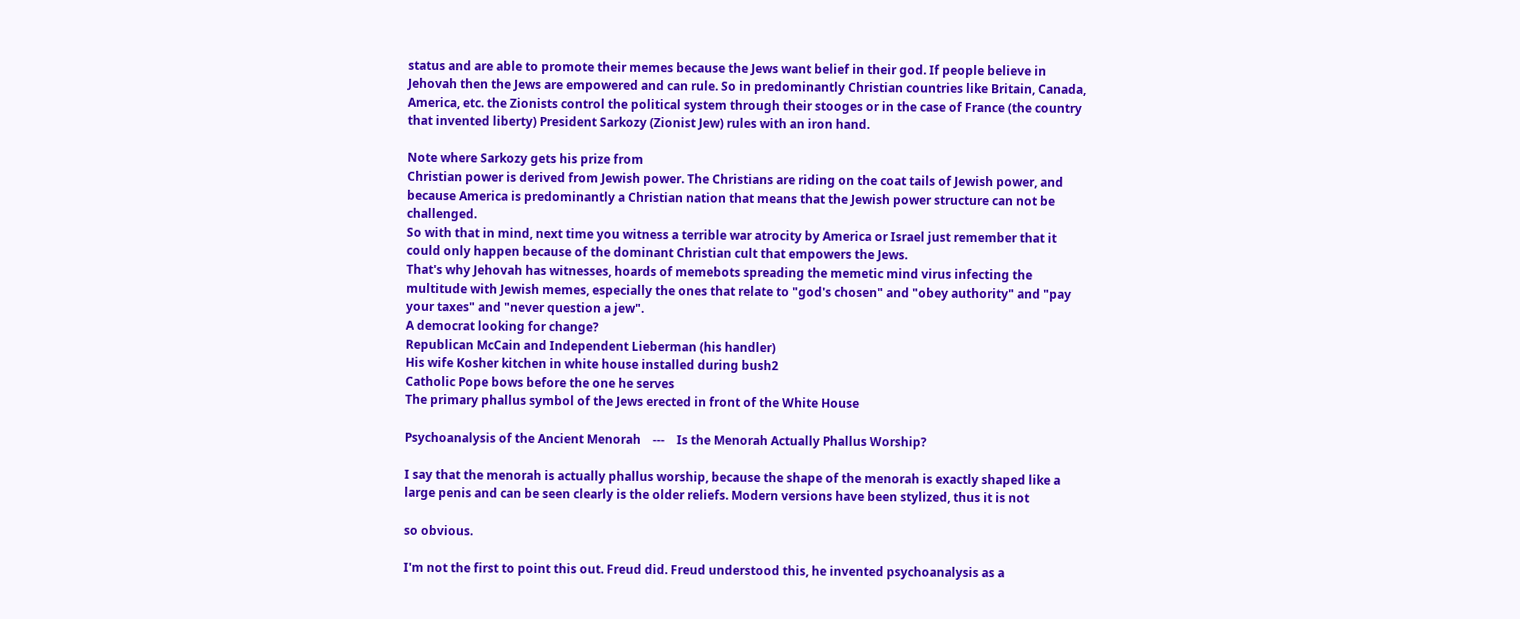status and are able to promote their memes because the Jews want belief in their god. If people believe in Jehovah then the Jews are empowered and can rule. So in predominantly Christian countries like Britain, Canada, America, etc. the Zionists control the political system through their stooges or in the case of France (the country that invented liberty) President Sarkozy (Zionist Jew) rules with an iron hand.

Note where Sarkozy gets his prize from
Christian power is derived from Jewish power. The Christians are riding on the coat tails of Jewish power, and because America is predominantly a Christian nation that means that the Jewish power structure can not be challenged.
So with that in mind, next time you witness a terrible war atrocity by America or Israel just remember that it could only happen because of the dominant Christian cult that empowers the Jews.
That's why Jehovah has witnesses, hoards of memebots spreading the memetic mind virus infecting the multitude with Jewish memes, especially the ones that relate to "god's chosen" and "obey authority" and "pay your taxes" and "never question a jew".
A democrat looking for change?
Republican McCain and Independent Lieberman (his handler)
His wife Kosher kitchen in white house installed during bush2
Catholic Pope bows before the one he serves
The primary phallus symbol of the Jews erected in front of the White House

Psychoanalysis of the Ancient Menorah    ---    Is the Menorah Actually Phallus Worship?

I say that the menorah is actually phallus worship, because the shape of the menorah is exactly shaped like a large penis and can be seen clearly is the older reliefs. Modern versions have been stylized, thus it is not

so obvious.

I'm not the first to point this out. Freud did. Freud understood this, he invented psychoanalysis as a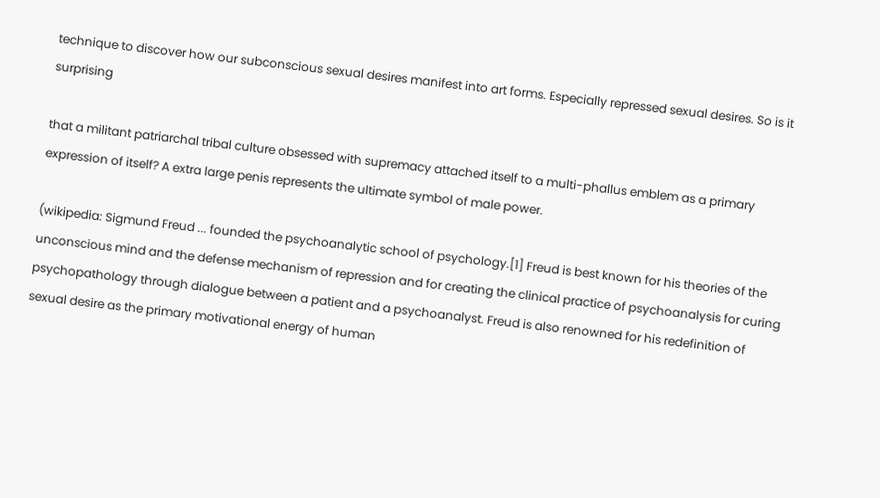technique to discover how our subconscious sexual desires manifest into art forms. Especially repressed sexual desires. So is it surprising

that a militant patriarchal tribal culture obsessed with supremacy attached itself to a multi-phallus emblem as a primary expression of itself? A extra large penis represents the ultimate symbol of male power.

(wikipedia: Sigmund Freud ... founded the psychoanalytic school of psychology.[1] Freud is best known for his theories of the unconscious mind and the defense mechanism of repression and for creating the clinical practice of psychoanalysis for curing psychopathology through dialogue between a patient and a psychoanalyst. Freud is also renowned for his redefinition of sexual desire as the primary motivational energy of human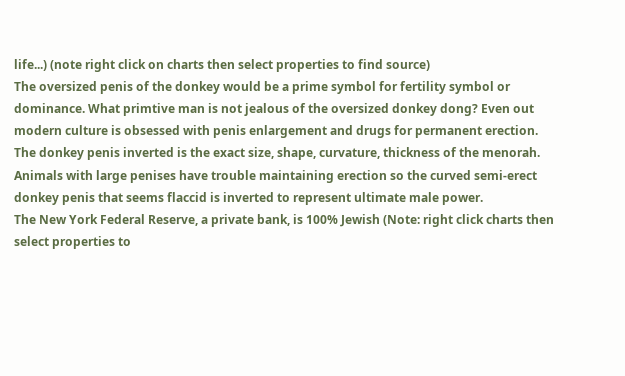life...) (note right click on charts then select properties to find source)
The oversized penis of the donkey would be a prime symbol for fertility symbol or dominance. What primtive man is not jealous of the oversized donkey dong? Even out modern culture is obsessed with penis enlargement and drugs for permanent erection.
The donkey penis inverted is the exact size, shape, curvature, thickness of the menorah. Animals with large penises have trouble maintaining erection so the curved semi-erect donkey penis that seems flaccid is inverted to represent ultimate male power.
The New York Federal Reserve, a private bank, is 100% Jewish (Note: right click charts then select properties to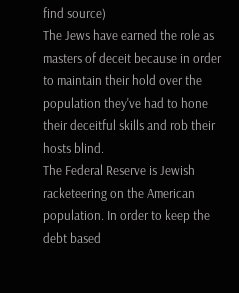find source)
The Jews have earned the role as masters of deceit because in order to maintain their hold over the population they've had to hone their deceitful skills and rob their hosts blind.
The Federal Reserve is Jewish racketeering on the American population. In order to keep the debt based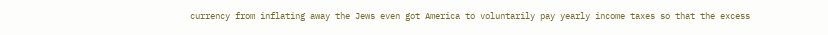currency from inflating away the Jews even got America to voluntarily pay yearly income taxes so that the excess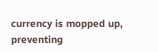currency is mopped up, preventing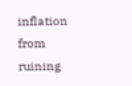inflation from ruining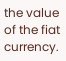the value of the fiat currency.